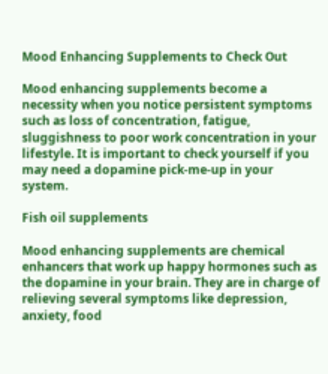Mood Enhancing Supplements to Check Out

Mood enhancing supplements become a necessity when you notice persistent symptoms such as loss of concentration, fatigue, sluggishness to poor work concentration in your lifestyle. It is important to check yourself if you may need a dopamine pick-me-up in your system.

Fish oil supplements

Mood enhancing supplements are chemical enhancers that work up happy hormones such as the dopamine in your brain. They are in charge of relieving several symptoms like depression, anxiety, food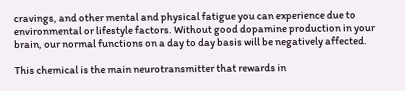cravings, and other mental and physical fatigue you can experience due to environmental or lifestyle factors. Without good dopamine production in your brain, our normal functions on a day to day basis will be negatively affected.

This chemical is the main neurotransmitter that rewards in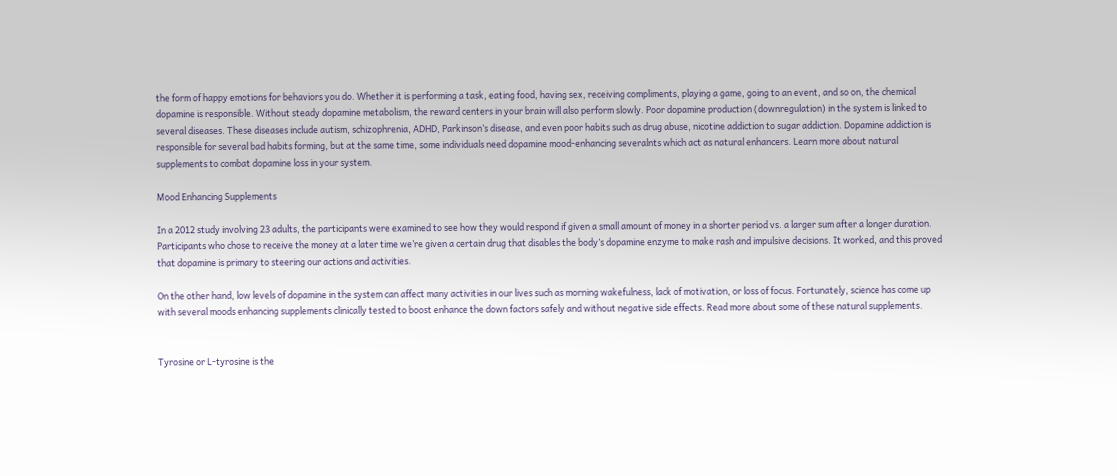the form of happy emotions for behaviors you do. Whether it is performing a task, eating food, having sex, receiving compliments, playing a game, going to an event, and so on, the chemical dopamine is responsible. Without steady dopamine metabolism, the reward centers in your brain will also perform slowly. Poor dopamine production (downregulation) in the system is linked to several diseases. These diseases include autism, schizophrenia, ADHD, Parkinson’s disease, and even poor habits such as drug abuse, nicotine addiction to sugar addiction. Dopamine addiction is responsible for several bad habits forming, but at the same time, some individuals need dopamine mood-enhancing severalnts which act as natural enhancers. Learn more about natural supplements to combat dopamine loss in your system.

Mood Enhancing Supplements

In a 2012 study involving 23 adults, the participants were examined to see how they would respond if given a small amount of money in a shorter period vs. a larger sum after a longer duration. Participants who chose to receive the money at a later time we’re given a certain drug that disables the body’s dopamine enzyme to make rash and impulsive decisions. It worked, and this proved that dopamine is primary to steering our actions and activities.

On the other hand, low levels of dopamine in the system can affect many activities in our lives such as morning wakefulness, lack of motivation, or loss of focus. Fortunately, science has come up with several moods enhancing supplements clinically tested to boost enhance the down factors safely and without negative side effects. Read more about some of these natural supplements.


Tyrosine or L-tyrosine is the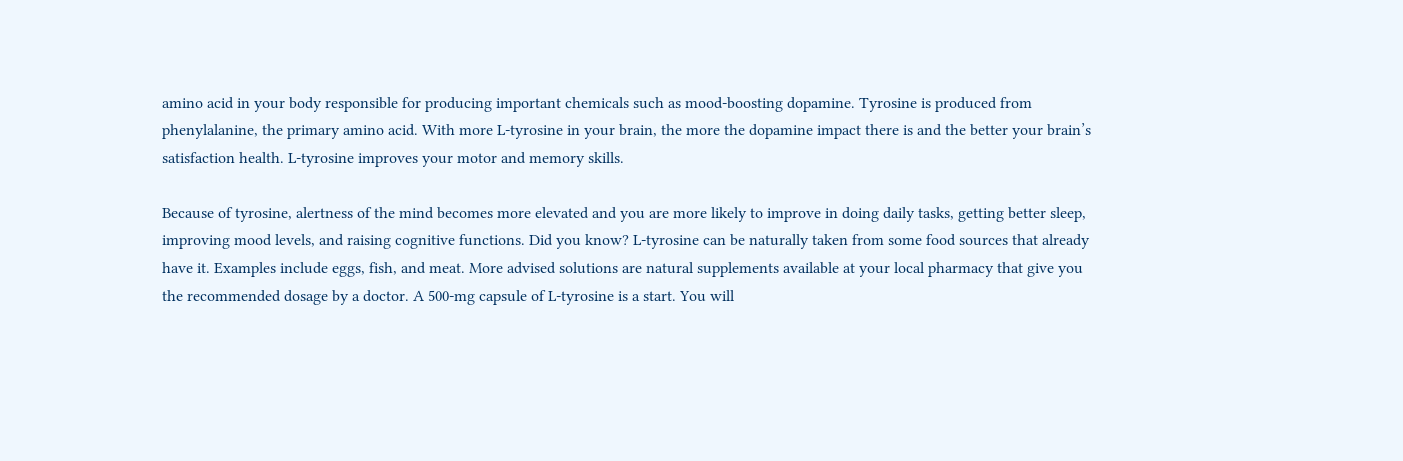amino acid in your body responsible for producing important chemicals such as mood-boosting dopamine. Tyrosine is produced from phenylalanine, the primary amino acid. With more L-tyrosine in your brain, the more the dopamine impact there is and the better your brain’s satisfaction health. L-tyrosine improves your motor and memory skills.

Because of tyrosine, alertness of the mind becomes more elevated and you are more likely to improve in doing daily tasks, getting better sleep, improving mood levels, and raising cognitive functions. Did you know? L-tyrosine can be naturally taken from some food sources that already have it. Examples include eggs, fish, and meat. More advised solutions are natural supplements available at your local pharmacy that give you the recommended dosage by a doctor. A 500-mg capsule of L-tyrosine is a start. You will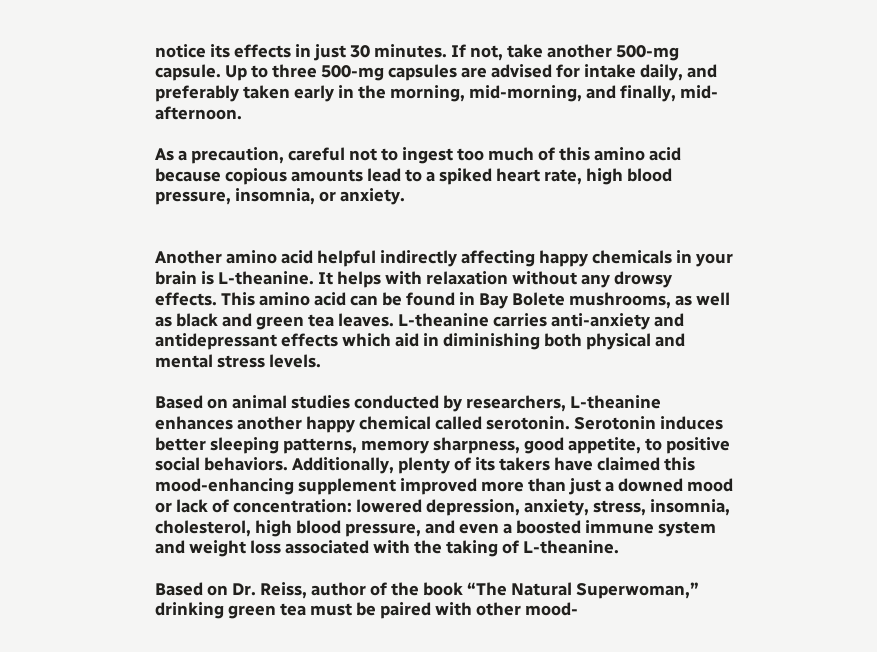notice its effects in just 30 minutes. If not, take another 500-mg capsule. Up to three 500-mg capsules are advised for intake daily, and preferably taken early in the morning, mid-morning, and finally, mid-afternoon.

As a precaution, careful not to ingest too much of this amino acid because copious amounts lead to a spiked heart rate, high blood pressure, insomnia, or anxiety.


Another amino acid helpful indirectly affecting happy chemicals in your brain is L-theanine. It helps with relaxation without any drowsy effects. This amino acid can be found in Bay Bolete mushrooms, as well as black and green tea leaves. L-theanine carries anti-anxiety and antidepressant effects which aid in diminishing both physical and mental stress levels.

Based on animal studies conducted by researchers, L-theanine enhances another happy chemical called serotonin. Serotonin induces better sleeping patterns, memory sharpness, good appetite, to positive social behaviors. Additionally, plenty of its takers have claimed this mood-enhancing supplement improved more than just a downed mood or lack of concentration: lowered depression, anxiety, stress, insomnia, cholesterol, high blood pressure, and even a boosted immune system and weight loss associated with the taking of L-theanine.

Based on Dr. Reiss, author of the book “The Natural Superwoman,” drinking green tea must be paired with other mood-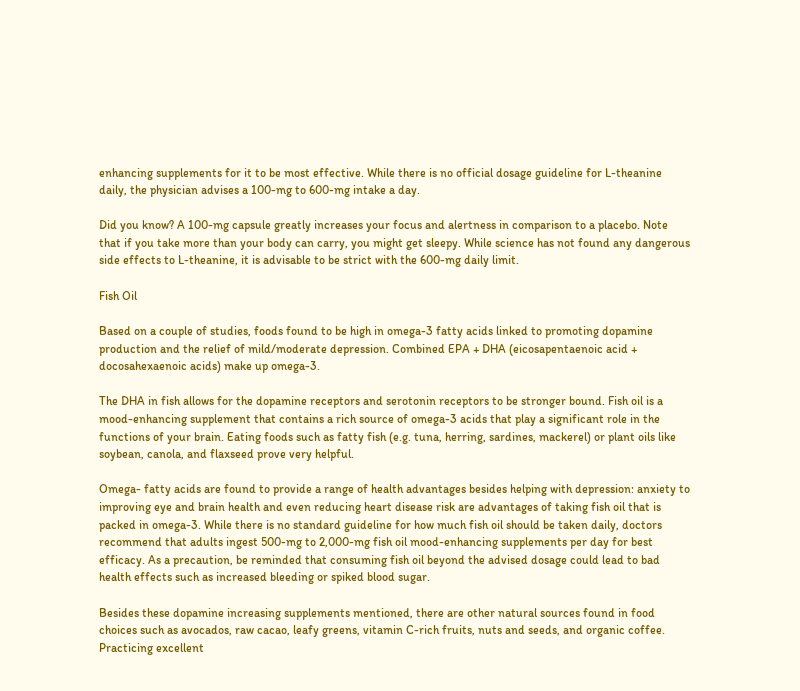enhancing supplements for it to be most effective. While there is no official dosage guideline for L-theanine daily, the physician advises a 100-mg to 600-mg intake a day.

Did you know? A 100-mg capsule greatly increases your focus and alertness in comparison to a placebo. Note that if you take more than your body can carry, you might get sleepy. While science has not found any dangerous side effects to L-theanine, it is advisable to be strict with the 600-mg daily limit.

Fish Oil

Based on a couple of studies, foods found to be high in omega-3 fatty acids linked to promoting dopamine production and the relief of mild/moderate depression. Combined EPA + DHA (eicosapentaenoic acid + docosahexaenoic acids) make up omega-3.

The DHA in fish allows for the dopamine receptors and serotonin receptors to be stronger bound. Fish oil is a mood-enhancing supplement that contains a rich source of omega-3 acids that play a significant role in the functions of your brain. Eating foods such as fatty fish (e.g. tuna, herring, sardines, mackerel) or plant oils like soybean, canola, and flaxseed prove very helpful.

Omega- fatty acids are found to provide a range of health advantages besides helping with depression: anxiety to improving eye and brain health and even reducing heart disease risk are advantages of taking fish oil that is packed in omega-3. While there is no standard guideline for how much fish oil should be taken daily, doctors recommend that adults ingest 500-mg to 2,000-mg fish oil mood-enhancing supplements per day for best efficacy. As a precaution, be reminded that consuming fish oil beyond the advised dosage could lead to bad health effects such as increased bleeding or spiked blood sugar.

Besides these dopamine increasing supplements mentioned, there are other natural sources found in food choices such as avocados, raw cacao, leafy greens, vitamin C-rich fruits, nuts and seeds, and organic coffee. Practicing excellent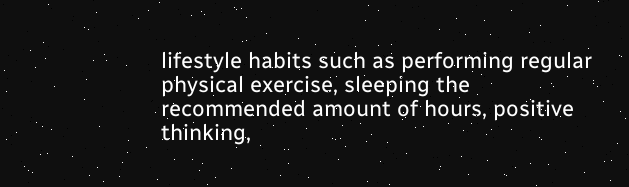lifestyle habits such as performing regular physical exercise, sleeping the recommended amount of hours, positive thinking,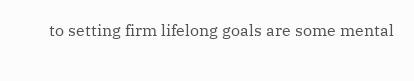to setting firm lifelong goals are some mental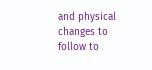and physical changes to follow to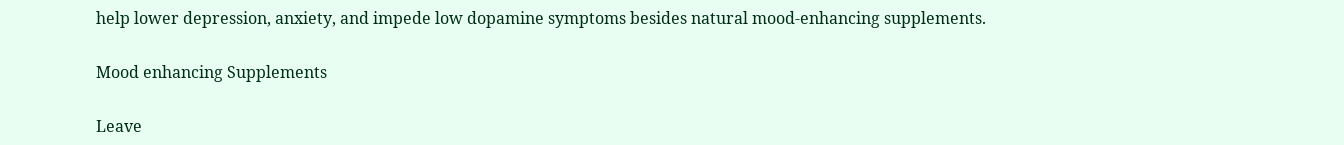help lower depression, anxiety, and impede low dopamine symptoms besides natural mood-enhancing supplements.

Mood enhancing Supplements

Leave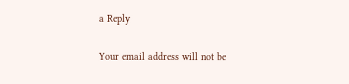a Reply

Your email address will not be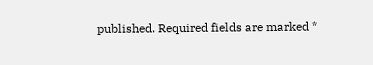published. Required fields are marked *